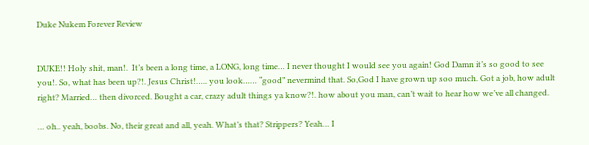Duke Nukem Forever Review


DUKE!! Holy shit, man!.  It’s been a long time, a LONG, long time… I never thought I would see you again! God Damn it’s so good to see you!. So, what has been up?!. Jesus Christ!….. you look…… “good” nevermind that. So,God I have grown up soo much. Got a job, how adult right? Married… then divorced. Bought a car, crazy adult things ya know?!. how about you man, can’t wait to hear how we’ve all changed.

… oh.. yeah, boobs. No, their great and all, yeah. What’s that? Strippers? Yeah… I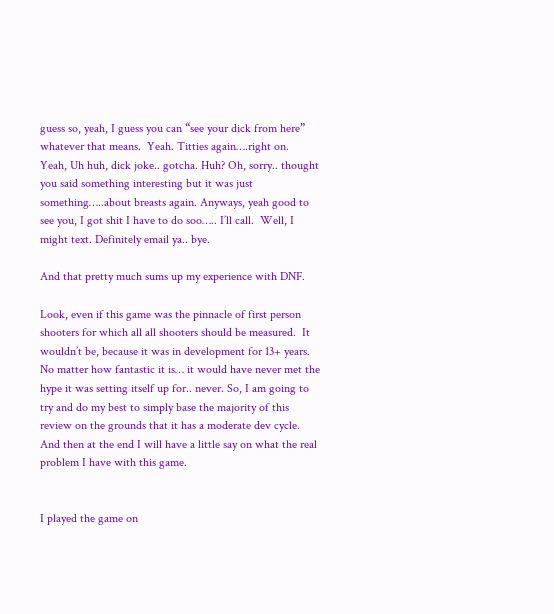guess so, yeah, I guess you can “see your dick from here” whatever that means.  Yeah. Titties again….right on.  Yeah, Uh huh, dick joke.. gotcha. Huh? Oh, sorry.. thought you said something interesting but it was just something…..about breasts again. Anyways, yeah good to see you, I got shit I have to do soo….. I’ll call.  Well, I might text. Definitely email ya.. bye.

And that pretty much sums up my experience with DNF.

Look, even if this game was the pinnacle of first person shooters for which all all shooters should be measured.  It wouldn’t be, because it was in development for 13+ years.  No matter how fantastic it is… it would have never met the hype it was setting itself up for.. never. So, I am going to try and do my best to simply base the majority of this review on the grounds that it has a moderate dev cycle.  And then at the end I will have a little say on what the real problem I have with this game.


I played the game on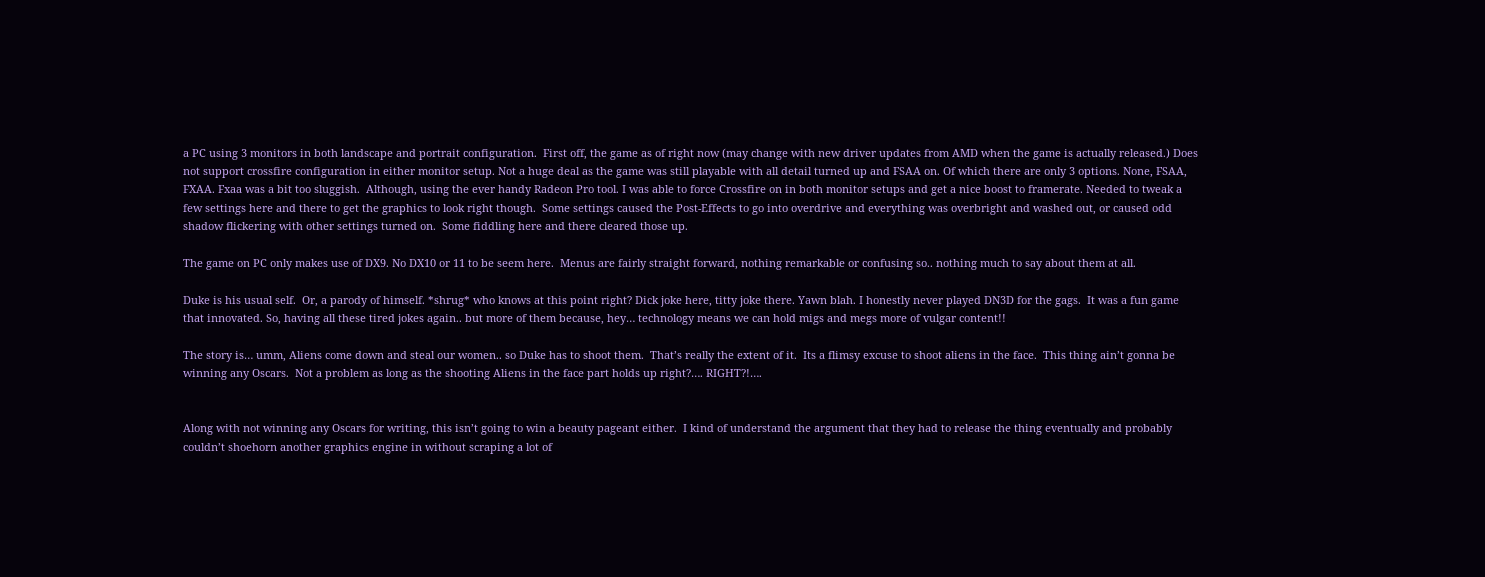a PC using 3 monitors in both landscape and portrait configuration.  First off, the game as of right now (may change with new driver updates from AMD when the game is actually released.) Does not support crossfire configuration in either monitor setup. Not a huge deal as the game was still playable with all detail turned up and FSAA on. Of which there are only 3 options. None, FSAA, FXAA. Fxaa was a bit too sluggish.  Although, using the ever handy Radeon Pro tool. I was able to force Crossfire on in both monitor setups and get a nice boost to framerate. Needed to tweak a few settings here and there to get the graphics to look right though.  Some settings caused the Post-Effects to go into overdrive and everything was overbright and washed out, or caused odd shadow flickering with other settings turned on.  Some fiddling here and there cleared those up.

The game on PC only makes use of DX9. No DX10 or 11 to be seem here.  Menus are fairly straight forward, nothing remarkable or confusing so.. nothing much to say about them at all.

Duke is his usual self.  Or, a parody of himself. *shrug* who knows at this point right? Dick joke here, titty joke there. Yawn blah. I honestly never played DN3D for the gags.  It was a fun game that innovated. So, having all these tired jokes again.. but more of them because, hey… technology means we can hold migs and megs more of vulgar content!!

The story is… umm, Aliens come down and steal our women.. so Duke has to shoot them.  That’s really the extent of it.  Its a flimsy excuse to shoot aliens in the face.  This thing ain’t gonna be winning any Oscars.  Not a problem as long as the shooting Aliens in the face part holds up right?…. RIGHT?!….


Along with not winning any Oscars for writing, this isn’t going to win a beauty pageant either.  I kind of understand the argument that they had to release the thing eventually and probably couldn’t shoehorn another graphics engine in without scraping a lot of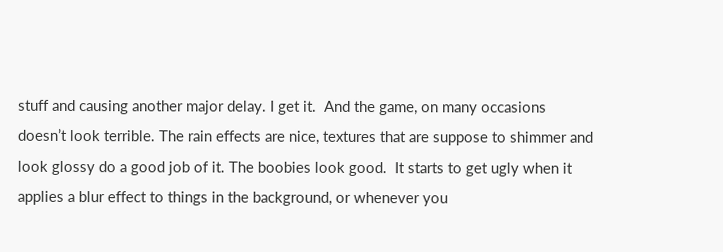stuff and causing another major delay. I get it.  And the game, on many occasions doesn’t look terrible. The rain effects are nice, textures that are suppose to shimmer and look glossy do a good job of it. The boobies look good.  It starts to get ugly when it applies a blur effect to things in the background, or whenever you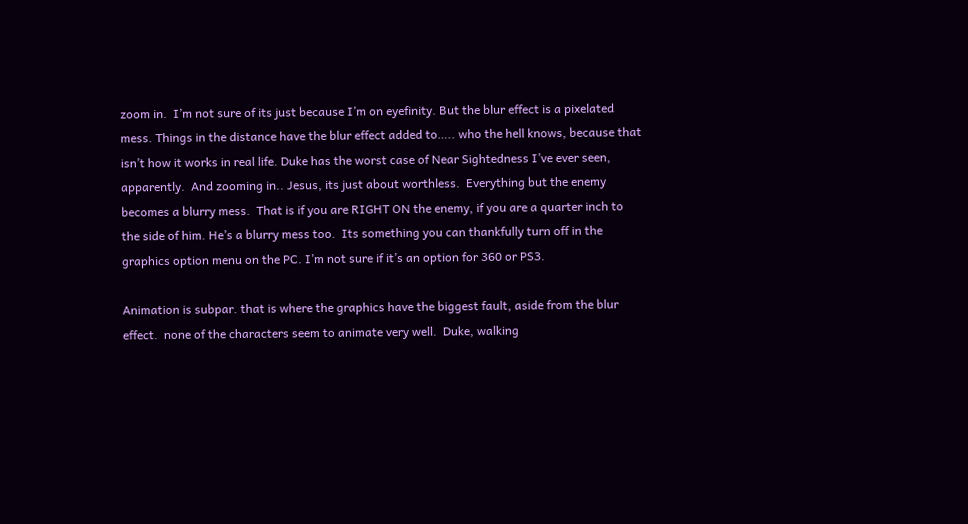zoom in.  I’m not sure of its just because I’m on eyefinity. But the blur effect is a pixelated mess. Things in the distance have the blur effect added to….. who the hell knows, because that isn’t how it works in real life. Duke has the worst case of Near Sightedness I’ve ever seen, apparently.  And zooming in.. Jesus, its just about worthless.  Everything but the enemy becomes a blurry mess.  That is if you are RIGHT ON the enemy, if you are a quarter inch to the side of him. He’s a blurry mess too.  Its something you can thankfully turn off in the graphics option menu on the PC. I’m not sure if it’s an option for 360 or PS3.

Animation is subpar. that is where the graphics have the biggest fault, aside from the blur effect.  none of the characters seem to animate very well.  Duke, walking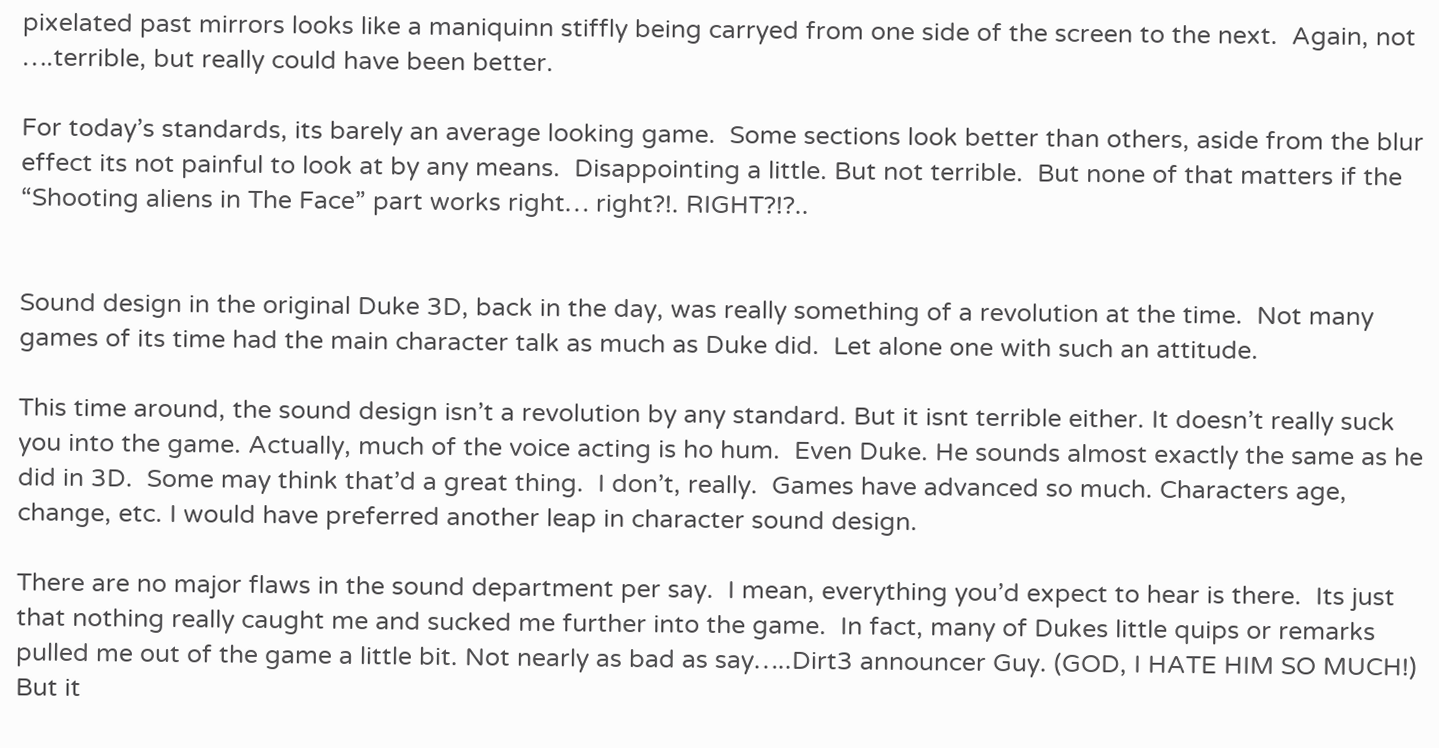pixelated past mirrors looks like a maniquinn stiffly being carryed from one side of the screen to the next.  Again, not ….terrible, but really could have been better.

For today’s standards, its barely an average looking game.  Some sections look better than others, aside from the blur effect its not painful to look at by any means.  Disappointing a little. But not terrible.  But none of that matters if the “Shooting aliens in The Face” part works right… right?!. RIGHT?!?..


Sound design in the original Duke 3D, back in the day, was really something of a revolution at the time.  Not many games of its time had the main character talk as much as Duke did.  Let alone one with such an attitude.

This time around, the sound design isn’t a revolution by any standard. But it isnt terrible either. It doesn’t really suck you into the game. Actually, much of the voice acting is ho hum.  Even Duke. He sounds almost exactly the same as he did in 3D.  Some may think that’d a great thing.  I don’t, really.  Games have advanced so much. Characters age, change, etc. I would have preferred another leap in character sound design.

There are no major flaws in the sound department per say.  I mean, everything you’d expect to hear is there.  Its just that nothing really caught me and sucked me further into the game.  In fact, many of Dukes little quips or remarks pulled me out of the game a little bit. Not nearly as bad as say…..Dirt3 announcer Guy. (GOD, I HATE HIM SO MUCH!) But it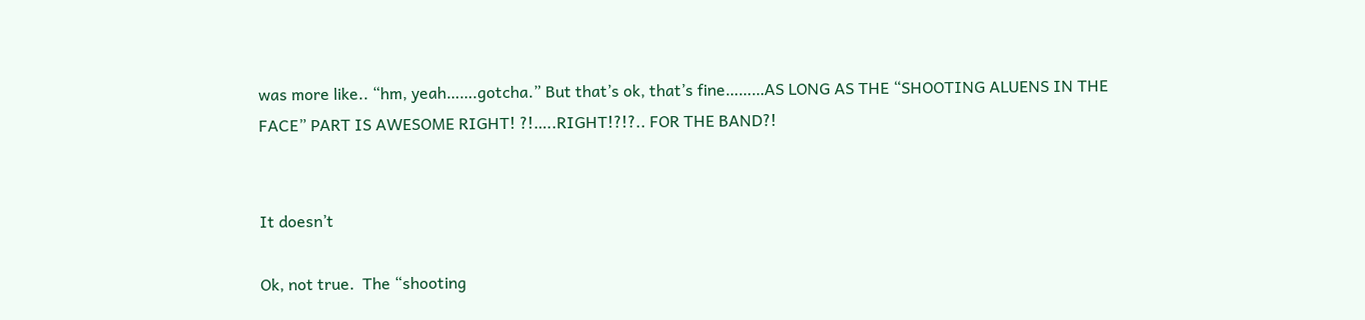was more like.. “hm, yeah…….gotcha.” But that’s ok, that’s fine………AS LONG AS THE “SHOOTING ALUENS IN THE FACE” PART IS AWESOME RIGHT! ?!…..RIGHT!?!?.. FOR THE BAND?!


It doesn’t

Ok, not true.  The “shooting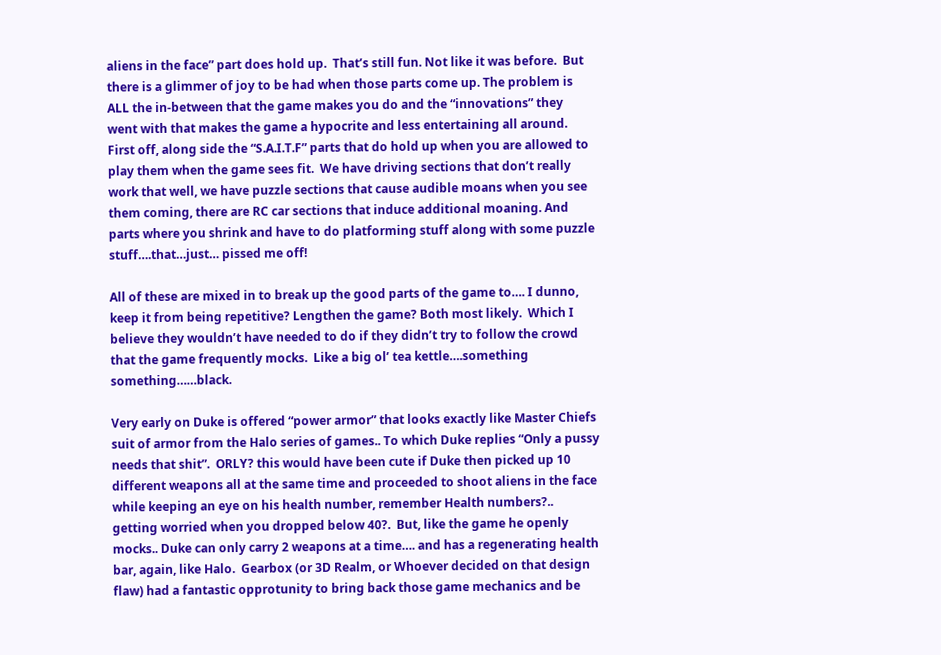aliens in the face” part does hold up.  That’s still fun. Not like it was before.  But there is a glimmer of joy to be had when those parts come up. The problem is ALL the in-between that the game makes you do and the “innovations” they went with that makes the game a hypocrite and less entertaining all around. First off, along side the “S.A.I.T.F” parts that do hold up when you are allowed to play them when the game sees fit.  We have driving sections that don’t really work that well, we have puzzle sections that cause audible moans when you see them coming, there are RC car sections that induce additional moaning. And parts where you shrink and have to do platforming stuff along with some puzzle stuff….that…just… pissed me off!

All of these are mixed in to break up the good parts of the game to…. I dunno, keep it from being repetitive? Lengthen the game? Both most likely.  Which I believe they wouldn’t have needed to do if they didn’t try to follow the crowd that the game frequently mocks.  Like a big ol’ tea kettle….something something……black.

Very early on Duke is offered “power armor” that looks exactly like Master Chiefs suit of armor from the Halo series of games.. To which Duke replies “Only a pussy needs that shit”.  ORLY? this would have been cute if Duke then picked up 10 different weapons all at the same time and proceeded to shoot aliens in the face while keeping an eye on his health number, remember Health numbers?.. getting worried when you dropped below 40?.  But, like the game he openly mocks.. Duke can only carry 2 weapons at a time…. and has a regenerating health bar, again, like Halo.  Gearbox (or 3D Realm, or Whoever decided on that design flaw) had a fantastic opprotunity to bring back those game mechanics and be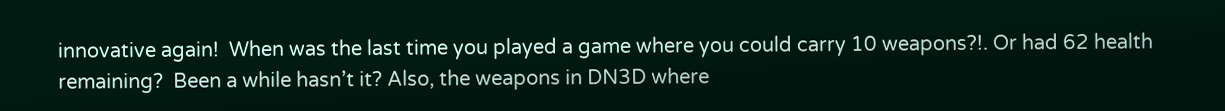innovative again!  When was the last time you played a game where you could carry 10 weapons?!. Or had 62 health remaining?  Been a while hasn’t it? Also, the weapons in DN3D where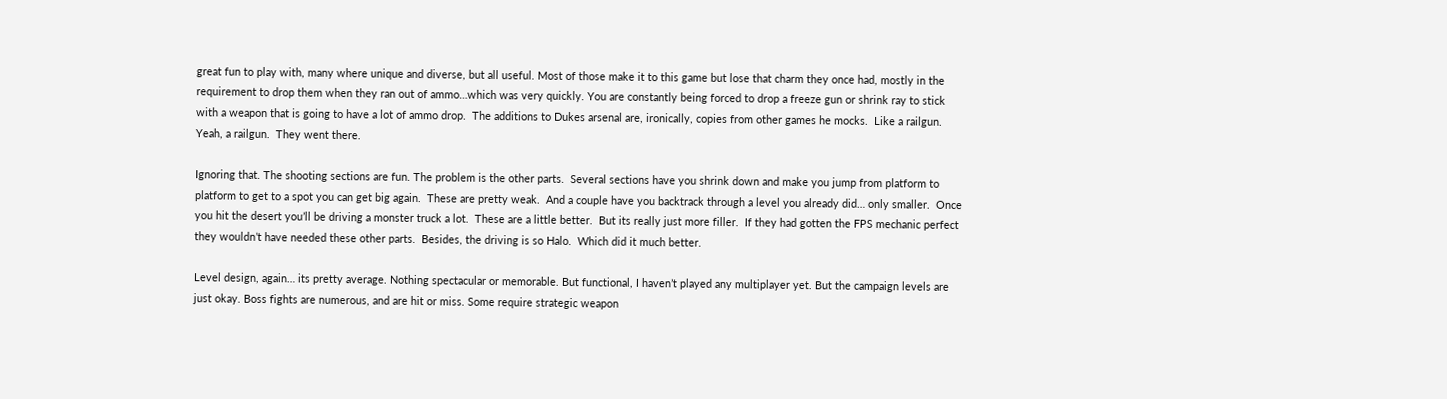great fun to play with, many where unique and diverse, but all useful. Most of those make it to this game but lose that charm they once had, mostly in the requirement to drop them when they ran out of ammo…which was very quickly. You are constantly being forced to drop a freeze gun or shrink ray to stick with a weapon that is going to have a lot of ammo drop.  The additions to Dukes arsenal are, ironically, copies from other games he mocks.  Like a railgun.  Yeah, a railgun.  They went there.

Ignoring that. The shooting sections are fun. The problem is the other parts.  Several sections have you shrink down and make you jump from platform to platform to get to a spot you can get big again.  These are pretty weak.  And a couple have you backtrack through a level you already did… only smaller.  Once you hit the desert you’ll be driving a monster truck a lot.  These are a little better.  But its really just more filler.  If they had gotten the FPS mechanic perfect they wouldn’t have needed these other parts.  Besides, the driving is so Halo.  Which did it much better.

Level design, again… its pretty average. Nothing spectacular or memorable. But functional, I haven’t played any multiplayer yet. But the campaign levels are just okay. Boss fights are numerous, and are hit or miss. Some require strategic weapon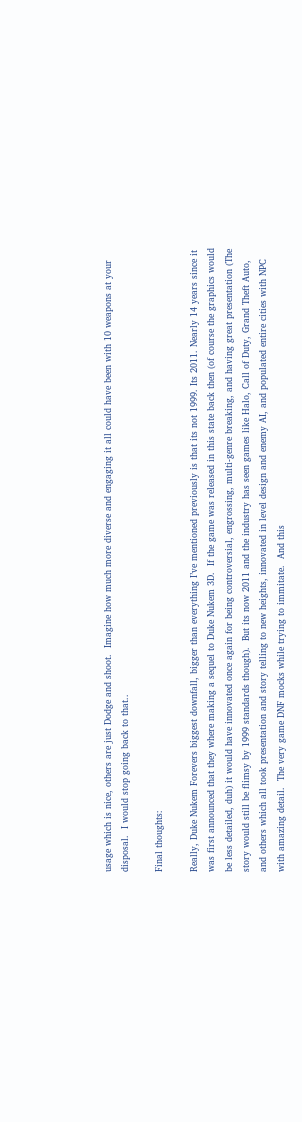usage which is nice, others are just Dodge and shoot.  Imagine how much more diverse and engaging it all could have been with 10 weapons at your disposal.  I would stop going back to that..

Final thoughts:

Really, Duke Nukem Forevers biggest downfall, bigger than everything I’ve mentioned previously is that its not 1999. Its 2011. Nearly 14 years since it was first announced that they where making a sequel to Duke Nukem 3D.  If the game was released in this state back then (of course the graphics would be less detailed, duh) it would have innovated once again for being controversial, engrossing, multi-genre breaking, and having great presentation (The story would still be flimsy by 1999 standards though).  But its now 2011 and the industry has seen games like Halo, Call of Duty, Grand Theft Auto, and others which all took presentation and story telling to new heights, innovated in level design and enemy AI, and populated entire cities with NPC with amazing detail.  The very game DNF mocks while trying to immitate.  And this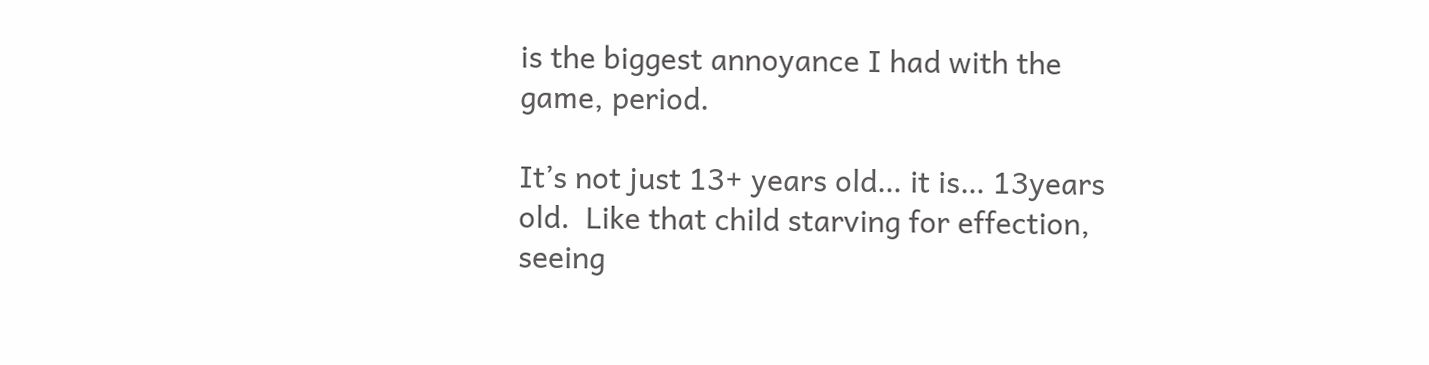is the biggest annoyance I had with the game, period.

It’s not just 13+ years old… it is… 13years old.  Like that child starving for effection, seeing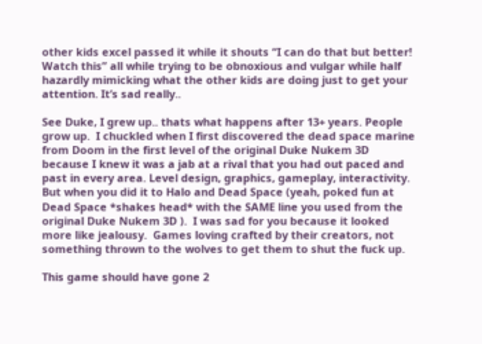other kids excel passed it while it shouts “I can do that but better! Watch this” all while trying to be obnoxious and vulgar while half hazardly mimicking what the other kids are doing just to get your attention. It’s sad really..

See Duke, I grew up.. thats what happens after 13+ years. People grow up.  I chuckled when I first discovered the dead space marine from Doom in the first level of the original Duke Nukem 3D because I knew it was a jab at a rival that you had out paced and past in every area. Level design, graphics, gameplay, interactivity.  But when you did it to Halo and Dead Space (yeah, poked fun at Dead Space *shakes head* with the SAME line you used from the original Duke Nukem 3D ).  I was sad for you because it looked more like jealousy.  Games loving crafted by their creators, not something thrown to the wolves to get them to shut the fuck up.

This game should have gone 2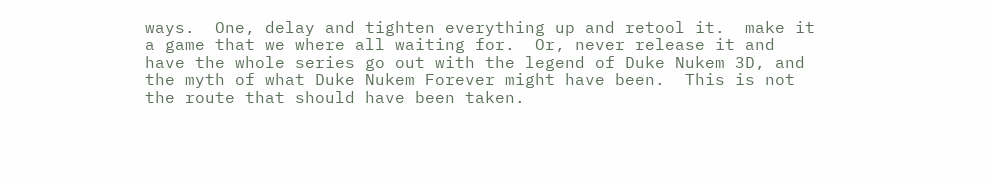ways.  One, delay and tighten everything up and retool it.  make it a game that we where all waiting for.  Or, never release it and have the whole series go out with the legend of Duke Nukem 3D, and the myth of what Duke Nukem Forever might have been.  This is not the route that should have been taken.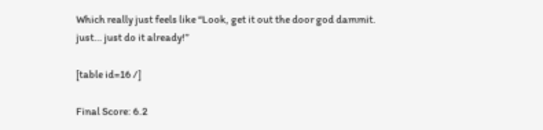Which really just feels like “Look, get it out the door god dammit.  just… just do it already!”

[table id=16 /]

Final Score: 6.2